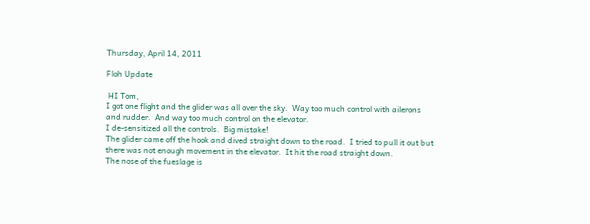Thursday, April 14, 2011

Floh Update

 HI Tom,
I got one flight and the glider was all over the sky.  Way too much control with ailerons and rudder.  And way too much control on the elevator.
I de-sensitized all the controls.  Big mistake!
The glider came off the hook and dived straight down to the road.  I tried to pull it out but there was not enough movement in the elevator.  It hit the road straight down.
The nose of the fueslage is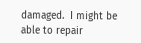damaged.  I might be able to repair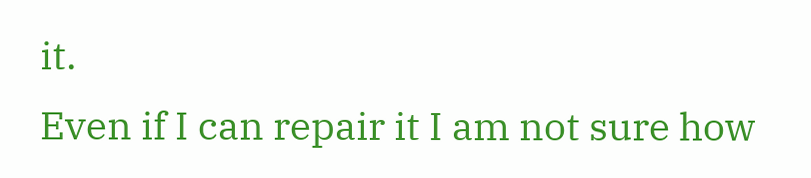it.
Even if I can repair it I am not sure how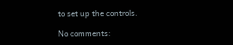to set up the controls.

No comments: